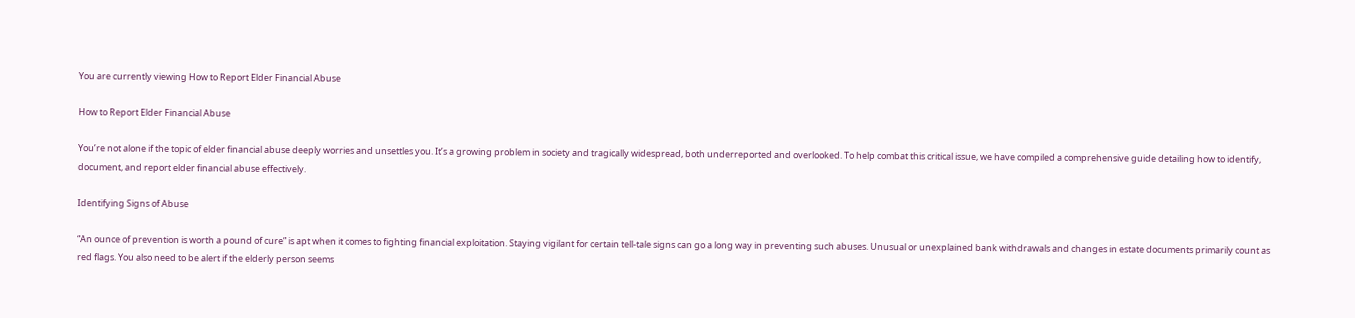You are currently viewing How to Report Elder Financial Abuse

How to Report Elder Financial Abuse

You’re not alone if the topic of elder financial abuse deeply worries and unsettles you. It’s a growing problem in society and tragically widespread, both underreported and overlooked. To help combat this critical issue, we have compiled a comprehensive guide detailing how to identify, document, and report elder financial abuse effectively.

Identifying Signs of Abuse

“An ounce of prevention is worth a pound of cure” is apt when it comes to fighting financial exploitation. Staying vigilant for certain tell-tale signs can go a long way in preventing such abuses. Unusual or unexplained bank withdrawals and changes in estate documents primarily count as red flags. You also need to be alert if the elderly person seems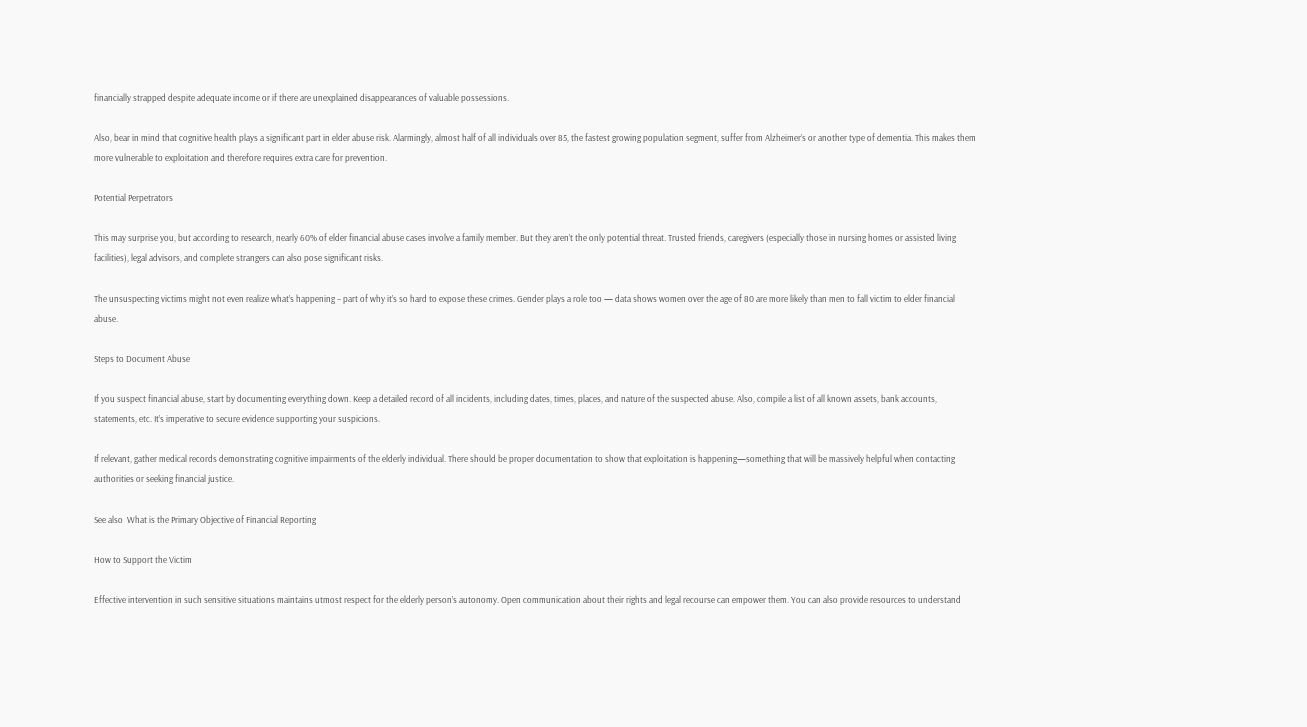financially strapped despite adequate income or if there are unexplained disappearances of valuable possessions.

Also, bear in mind that cognitive health plays a significant part in elder abuse risk. Alarmingly, almost half of all individuals over 85, the fastest growing population segment, suffer from Alzheimer’s or another type of dementia. This makes them more vulnerable to exploitation and therefore requires extra care for prevention.

Potential Perpetrators

This may surprise you, but according to research, nearly 60% of elder financial abuse cases involve a family member. But they aren’t the only potential threat. Trusted friends, caregivers (especially those in nursing homes or assisted living facilities), legal advisors, and complete strangers can also pose significant risks.

The unsuspecting victims might not even realize what’s happening – part of why it’s so hard to expose these crimes. Gender plays a role too — data shows women over the age of 80 are more likely than men to fall victim to elder financial abuse.

Steps to Document Abuse

If you suspect financial abuse, start by documenting everything down. Keep a detailed record of all incidents, including dates, times, places, and nature of the suspected abuse. Also, compile a list of all known assets, bank accounts, statements, etc. It’s imperative to secure evidence supporting your suspicions.

If relevant, gather medical records demonstrating cognitive impairments of the elderly individual. There should be proper documentation to show that exploitation is happening—something that will be massively helpful when contacting authorities or seeking financial justice.

See also  What is the Primary Objective of Financial Reporting

How to Support the Victim

Effective intervention in such sensitive situations maintains utmost respect for the elderly person’s autonomy. Open communication about their rights and legal recourse can empower them. You can also provide resources to understand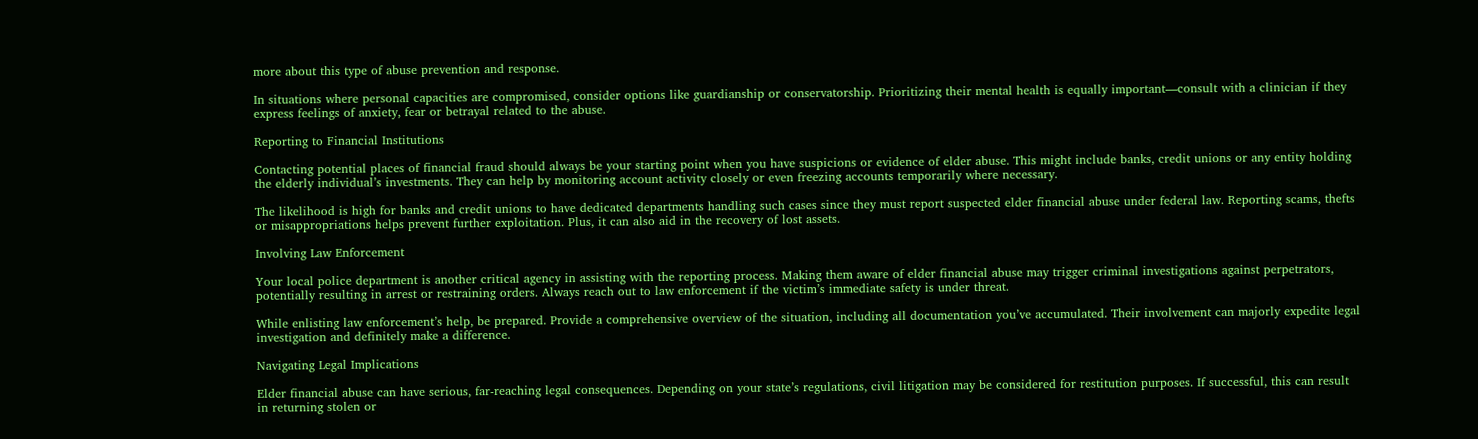more about this type of abuse prevention and response.

In situations where personal capacities are compromised, consider options like guardianship or conservatorship. Prioritizing their mental health is equally important—consult with a clinician if they express feelings of anxiety, fear or betrayal related to the abuse.

Reporting to Financial Institutions

Contacting potential places of financial fraud should always be your starting point when you have suspicions or evidence of elder abuse. This might include banks, credit unions or any entity holding the elderly individual’s investments. They can help by monitoring account activity closely or even freezing accounts temporarily where necessary.

The likelihood is high for banks and credit unions to have dedicated departments handling such cases since they must report suspected elder financial abuse under federal law. Reporting scams, thefts or misappropriations helps prevent further exploitation. Plus, it can also aid in the recovery of lost assets.

Involving Law Enforcement

Your local police department is another critical agency in assisting with the reporting process. Making them aware of elder financial abuse may trigger criminal investigations against perpetrators, potentially resulting in arrest or restraining orders. Always reach out to law enforcement if the victim’s immediate safety is under threat.

While enlisting law enforcement’s help, be prepared. Provide a comprehensive overview of the situation, including all documentation you’ve accumulated. Their involvement can majorly expedite legal investigation and definitely make a difference.

Navigating Legal Implications

Elder financial abuse can have serious, far-reaching legal consequences. Depending on your state’s regulations, civil litigation may be considered for restitution purposes. If successful, this can result in returning stolen or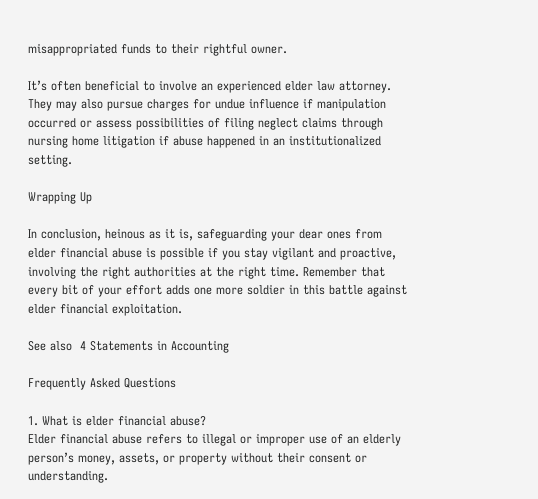misappropriated funds to their rightful owner.

It’s often beneficial to involve an experienced elder law attorney. They may also pursue charges for undue influence if manipulation occurred or assess possibilities of filing neglect claims through nursing home litigation if abuse happened in an institutionalized setting.

Wrapping Up

In conclusion, heinous as it is, safeguarding your dear ones from elder financial abuse is possible if you stay vigilant and proactive, involving the right authorities at the right time. Remember that every bit of your effort adds one more soldier in this battle against elder financial exploitation.

See also  4 Statements in Accounting

Frequently Asked Questions

1. What is elder financial abuse?
Elder financial abuse refers to illegal or improper use of an elderly person’s money, assets, or property without their consent or understanding.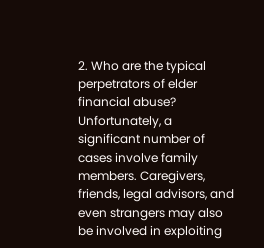2. Who are the typical perpetrators of elder financial abuse?
Unfortunately, a significant number of cases involve family members. Caregivers, friends, legal advisors, and even strangers may also be involved in exploiting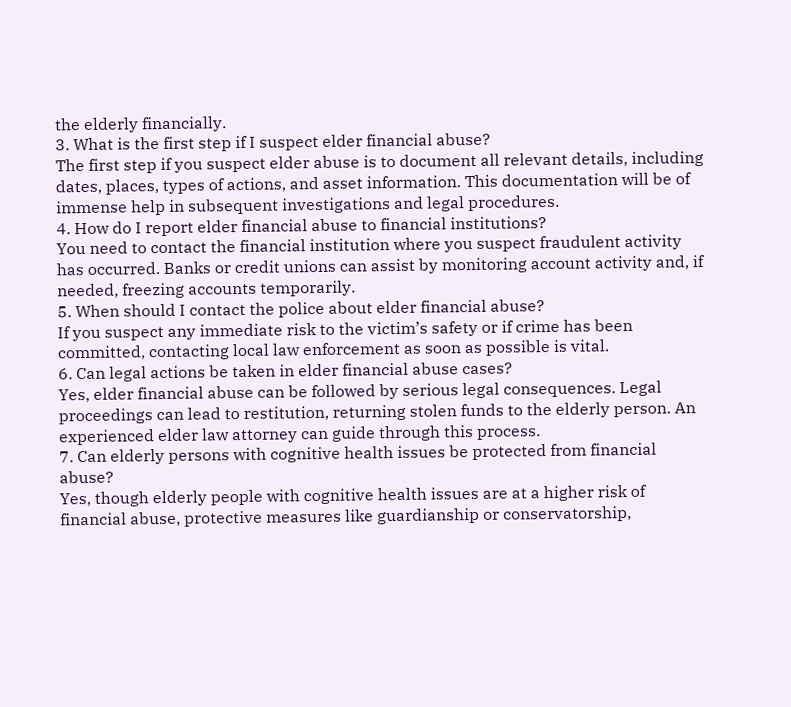the elderly financially.
3. What is the first step if I suspect elder financial abuse?
The first step if you suspect elder abuse is to document all relevant details, including dates, places, types of actions, and asset information. This documentation will be of immense help in subsequent investigations and legal procedures.
4. How do I report elder financial abuse to financial institutions?
You need to contact the financial institution where you suspect fraudulent activity has occurred. Banks or credit unions can assist by monitoring account activity and, if needed, freezing accounts temporarily.
5. When should I contact the police about elder financial abuse?
If you suspect any immediate risk to the victim’s safety or if crime has been committed, contacting local law enforcement as soon as possible is vital.
6. Can legal actions be taken in elder financial abuse cases?
Yes, elder financial abuse can be followed by serious legal consequences. Legal proceedings can lead to restitution, returning stolen funds to the elderly person. An experienced elder law attorney can guide through this process.
7. Can elderly persons with cognitive health issues be protected from financial abuse?
Yes, though elderly people with cognitive health issues are at a higher risk of financial abuse, protective measures like guardianship or conservatorship,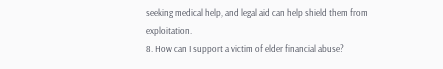seeking medical help, and legal aid can help shield them from exploitation.
8. How can I support a victim of elder financial abuse?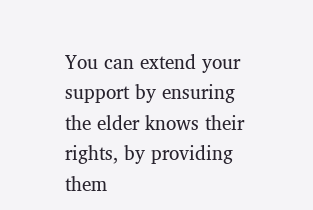You can extend your support by ensuring the elder knows their rights, by providing them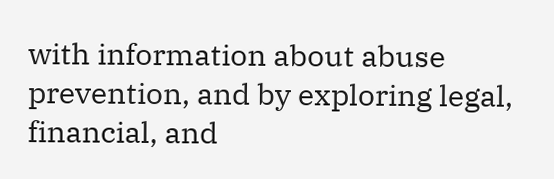with information about abuse prevention, and by exploring legal, financial, and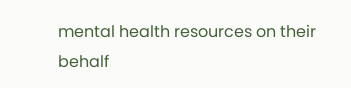mental health resources on their behalf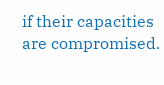if their capacities are compromised.